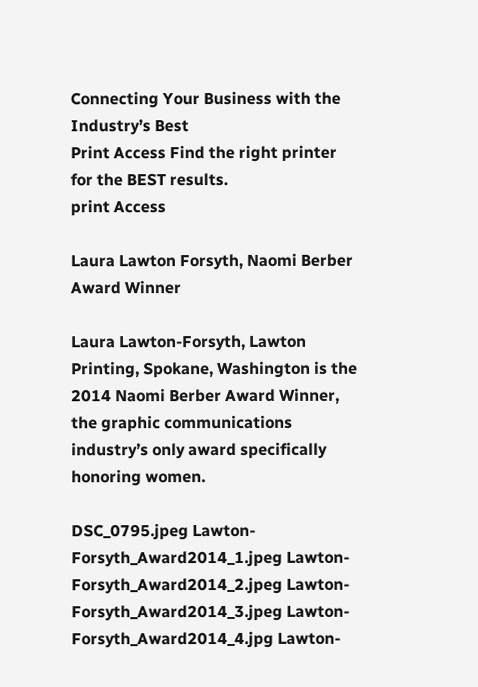Connecting Your Business with the Industry’s Best
Print Access Find the right printer for the BEST results.
print Access

Laura Lawton Forsyth, Naomi Berber Award Winner

Laura Lawton-Forsyth, Lawton Printing, Spokane, Washington is the 2014 Naomi Berber Award Winner, the graphic communications industry’s only award specifically honoring women.

DSC_0795.jpeg Lawton-Forsyth_Award2014_1.jpeg Lawton-Forsyth_Award2014_2.jpeg Lawton-Forsyth_Award2014_3.jpeg Lawton-Forsyth_Award2014_4.jpg Lawton-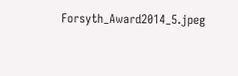Forsyth_Award2014_5.jpeg